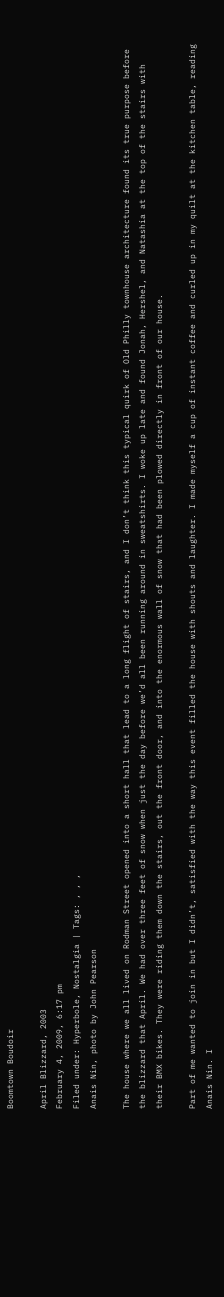Boomtown Boudoir

April Blizzard, 2003
February 4, 2009, 6:17 pm
Filed under: Hyperbole, Nostalgia | Tags: , , ,
Anais Nin, photo by John Pearson

The house where we all lived on Rodman Street opened into a short hall that lead to a long flight of stairs, and I don’t think this typical quirk of Old Philly townhouse architecture found its true purpose before the blizzard that April. We had over three feet of snow when just the day before we’d all been running around in sweatshirts. I woke up late and found Jonah, Hershel, and Natashia at the top of the stairs with their BMX bikes. They were riding them down the stairs, out the front door, and into the enormous wall of snow that had been plowed directly in front of our house.

Part of me wanted to join in but I didn’t, satisfied with the way this event filled the house with shouts and laughter. I made myself a cup of instant coffee and curled up in my quilt at the kitchen table, reading Anais Nin. I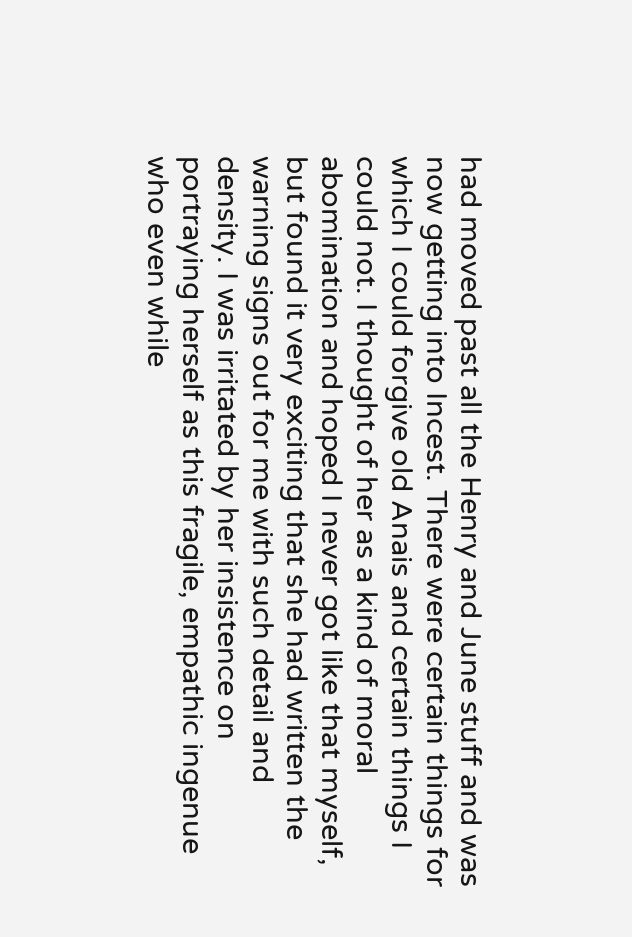had moved past all the Henry and June stuff and was now getting into Incest. There were certain things for which I could forgive old Anais and certain things I could not. I thought of her as a kind of moral abomination and hoped I never got like that myself, but found it very exciting that she had written the warning signs out for me with such detail and density. I was irritated by her insistence on portraying herself as this fragile, empathic ingenue who even while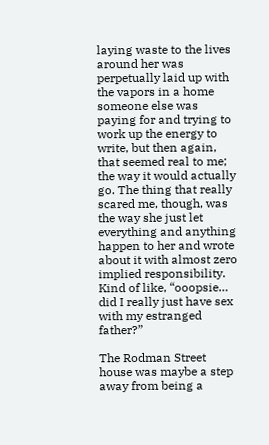laying waste to the lives around her was perpetually laid up with the vapors in a home someone else was paying for and trying to work up the energy to write, but then again, that seemed real to me; the way it would actually go. The thing that really scared me, though, was the way she just let everything and anything happen to her and wrote about it with almost zero implied responsibility. Kind of like, “ooopsie… did I really just have sex with my estranged father?”

The Rodman Street house was maybe a step away from being a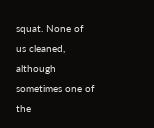squat. None of us cleaned, although sometimes one of the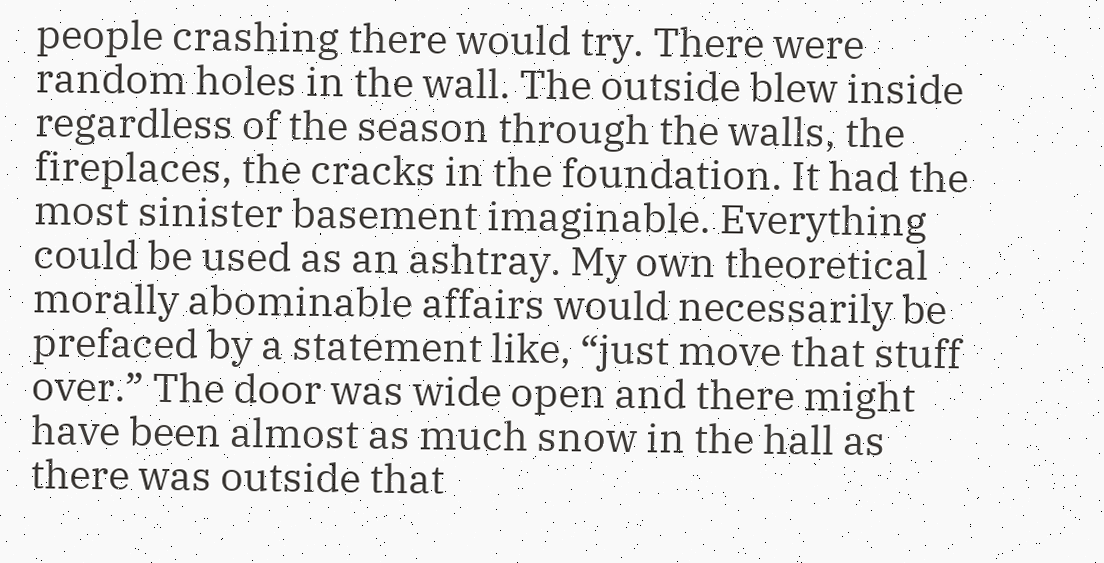people crashing there would try. There were random holes in the wall. The outside blew inside regardless of the season through the walls, the fireplaces, the cracks in the foundation. It had the most sinister basement imaginable. Everything could be used as an ashtray. My own theoretical morally abominable affairs would necessarily be prefaced by a statement like, “just move that stuff over.” The door was wide open and there might have been almost as much snow in the hall as there was outside that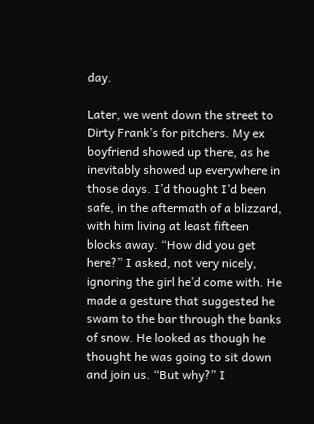day.

Later, we went down the street to Dirty Frank’s for pitchers. My ex boyfriend showed up there, as he inevitably showed up everywhere in those days. I’d thought I’d been safe, in the aftermath of a blizzard, with him living at least fifteen blocks away. “How did you get here?” I asked, not very nicely, ignoring the girl he’d come with. He made a gesture that suggested he swam to the bar through the banks of snow. He looked as though he thought he was going to sit down and join us. “But why?” I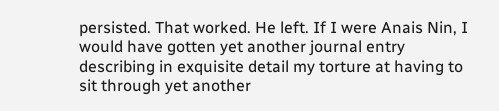persisted. That worked. He left. If I were Anais Nin, I would have gotten yet another journal entry describing in exquisite detail my torture at having to sit through yet another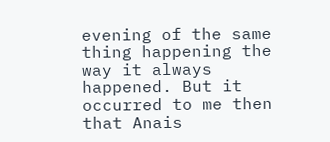evening of the same thing happening the way it always happened. But it occurred to me then that Anais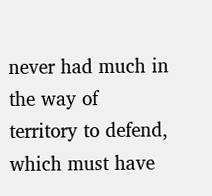never had much in the way of territory to defend, which must have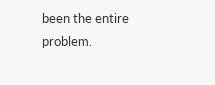been the entire problem.